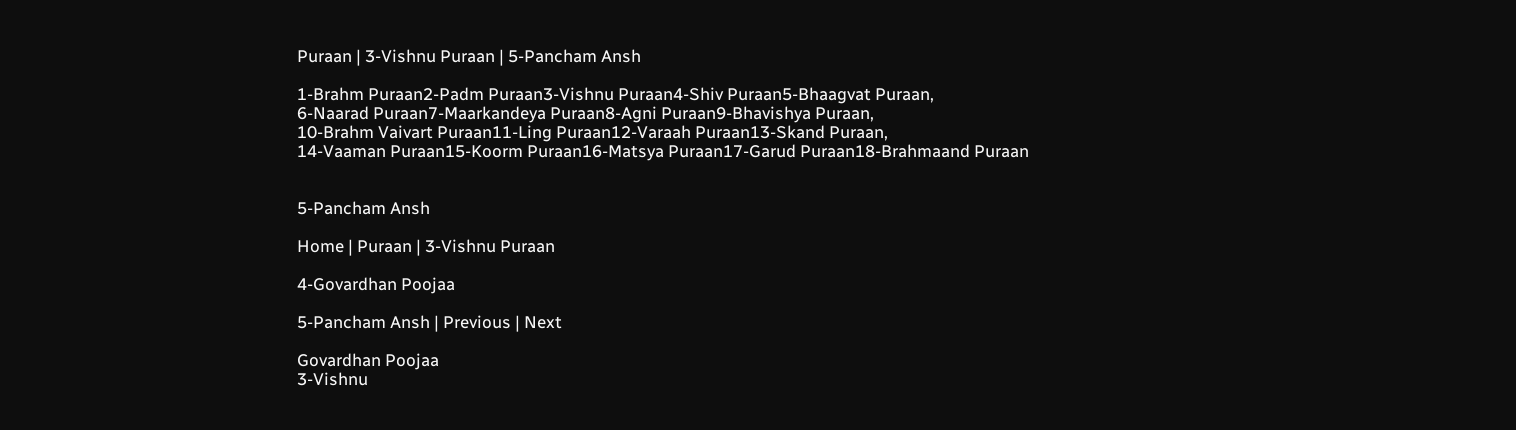Puraan | 3-Vishnu Puraan | 5-Pancham Ansh

1-Brahm Puraan2-Padm Puraan3-Vishnu Puraan4-Shiv Puraan5-Bhaagvat Puraan,
6-Naarad Puraan7-Maarkandeya Puraan8-Agni Puraan9-Bhavishya Puraan,
10-Brahm Vaivart Puraan11-Ling Puraan12-Varaah Puraan13-Skand Puraan,
14-Vaaman Puraan15-Koorm Puraan16-Matsya Puraan17-Garud Puraan18-Brahmaand Puraan


5-Pancham Ansh

Home | Puraan | 3-Vishnu Puraan

4-Govardhan Poojaa

5-Pancham Ansh | Previous | Next

Govardhan Poojaa
3-Vishnu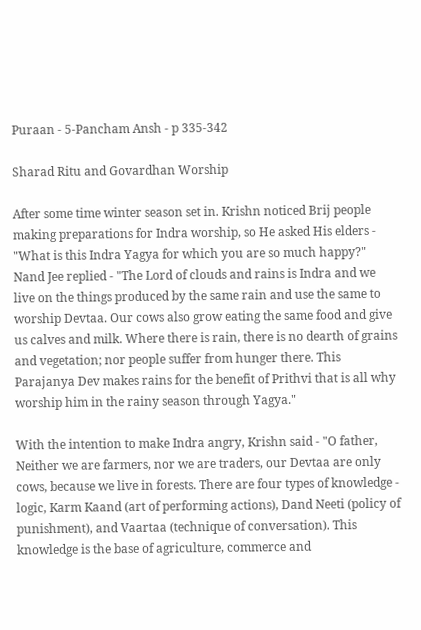Puraan - 5-Pancham Ansh - p 335-342

Sharad Ritu and Govardhan Worship

After some time winter season set in. Krishn noticed Brij people making preparations for Indra worship, so He asked His elders - "What is this Indra Yagya for which you are so much happy?" Nand Jee replied - "The Lord of clouds and rains is Indra and we live on the things produced by the same rain and use the same to worship Devtaa. Our cows also grow eating the same food and give us calves and milk. Where there is rain, there is no dearth of grains and vegetation; nor people suffer from hunger there. This Parajanya Dev makes rains for the benefit of Prithvi that is all why worship him in the rainy season through Yagya."

With the intention to make Indra angry, Krishn said - "O father, Neither we are farmers, nor we are traders, our Devtaa are only cows, because we live in forests. There are four types of knowledge - logic, Karm Kaand (art of performing actions), Dand Neeti (policy of punishment), and Vaartaa (technique of conversation). This knowledge is the base of agriculture, commerce and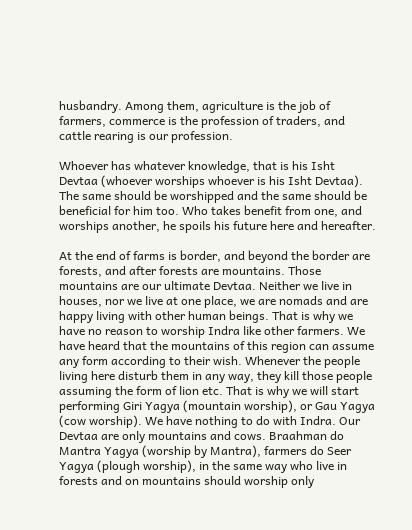husbandry. Among them, agriculture is the job of farmers, commerce is the profession of traders, and cattle rearing is our profession.

Whoever has whatever knowledge, that is his Isht Devtaa (whoever worships whoever is his Isht Devtaa). The same should be worshipped and the same should be beneficial for him too. Who takes benefit from one, and worships another, he spoils his future here and hereafter.

At the end of farms is border, and beyond the border are forests, and after forests are mountains. Those mountains are our ultimate Devtaa. Neither we live in houses, nor we live at one place, we are nomads and are happy living with other human beings. That is why we have no reason to worship Indra like other farmers. We have heard that the mountains of this region can assume any form according to their wish. Whenever the people living here disturb them in any way, they kill those people assuming the form of lion etc. That is why we will start performing Giri Yagya (mountain worship), or Gau Yagya (cow worship). We have nothing to do with Indra. Our Devtaa are only mountains and cows. Braahman do Mantra Yagya (worship by Mantra), farmers do Seer Yagya (plough worship), in the same way who live in forests and on mountains should worship only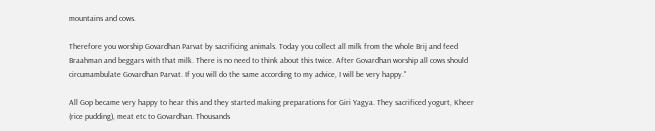mountains and cows.

Therefore you worship Govardhan Parvat by sacrificing animals. Today you collect all milk from the whole Brij and feed Braahman and beggars with that milk. There is no need to think about this twice. After Govardhan worship all cows should circumambulate Govardhan Parvat. If you will do the same according to my advice, I will be very happy."

All Gop became very happy to hear this and they started making preparations for Giri Yagya. They sacrificed yogurt, Kheer (rice pudding), meat etc to Govardhan. Thousands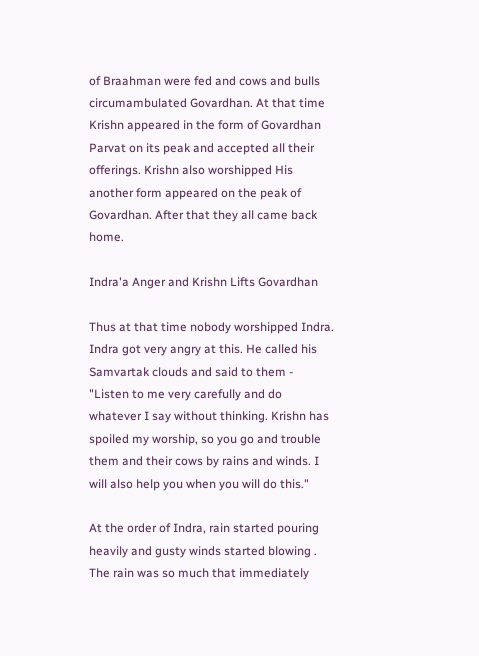of Braahman were fed and cows and bulls circumambulated Govardhan. At that time Krishn appeared in the form of Govardhan Parvat on its peak and accepted all their offerings. Krishn also worshipped His another form appeared on the peak of Govardhan. After that they all came back home.

Indra'a Anger and Krishn Lifts Govardhan

Thus at that time nobody worshipped Indra. Indra got very angry at this. He called his Samvartak clouds and said to them - "Listen to me very carefully and do whatever I say without thinking. Krishn has spoiled my worship, so you go and trouble them and their cows by rains and winds. I will also help you when you will do this."

At the order of Indra, rain started pouring heavily and gusty winds started blowing . The rain was so much that immediately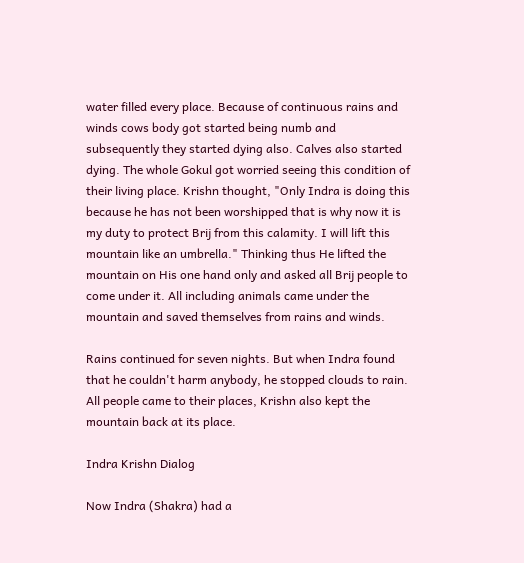water filled every place. Because of continuous rains and winds cows body got started being numb and subsequently they started dying also. Calves also started dying. The whole Gokul got worried seeing this condition of their living place. Krishn thought, "Only Indra is doing this because he has not been worshipped that is why now it is my duty to protect Brij from this calamity. I will lift this mountain like an umbrella." Thinking thus He lifted the mountain on His one hand only and asked all Brij people to come under it. All including animals came under the mountain and saved themselves from rains and winds.

Rains continued for seven nights. But when Indra found that he couldn't harm anybody, he stopped clouds to rain. All people came to their places, Krishn also kept the mountain back at its place.

Indra Krishn Dialog

Now Indra (Shakra) had a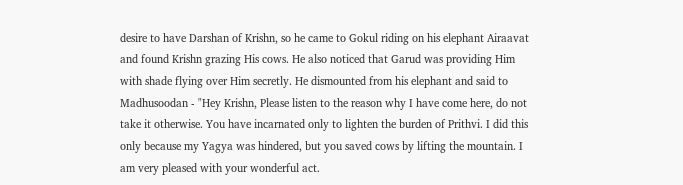desire to have Darshan of Krishn, so he came to Gokul riding on his elephant Airaavat and found Krishn grazing His cows. He also noticed that Garud was providing Him with shade flying over Him secretly. He dismounted from his elephant and said to Madhusoodan - "Hey Krishn, Please listen to the reason why I have come here, do not take it otherwise. You have incarnated only to lighten the burden of Prithvi. I did this only because my Yagya was hindered, but you saved cows by lifting the mountain. I am very pleased with your wonderful act.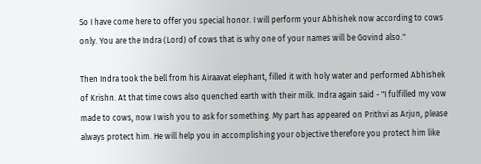So I have come here to offer you special honor. I will perform your Abhishek now according to cows only. You are the Indra (Lord) of cows that is why one of your names will be Govind also."

Then Indra took the bell from his Airaavat elephant, filled it with holy water and performed Abhishek of Krishn. At that time cows also quenched earth with their milk. Indra again said - "I fulfilled my vow made to cows, now I wish you to ask for something. My part has appeared on Prithvi as Arjun, please always protect him. He will help you in accomplishing your objective therefore you protect him like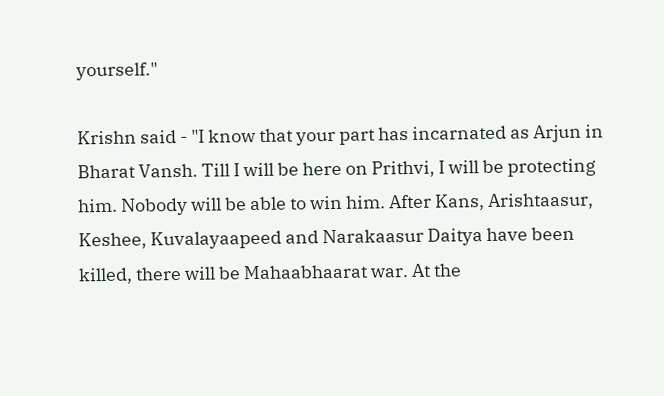yourself."

Krishn said - "I know that your part has incarnated as Arjun in Bharat Vansh. Till I will be here on Prithvi, I will be protecting him. Nobody will be able to win him. After Kans, Arishtaasur, Keshee, Kuvalayaapeed and Narakaasur Daitya have been killed, there will be Mahaabhaarat war. At the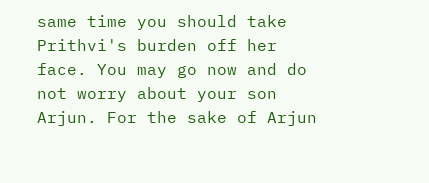same time you should take Prithvi's burden off her face. You may go now and do not worry about your son Arjun. For the sake of Arjun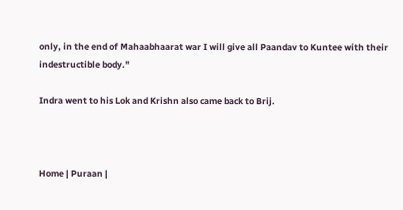only, in the end of Mahaabhaarat war I will give all Paandav to Kuntee with their indestructible body."

Indra went to his Lok and Krishn also came back to Brij.



Home | Puraan |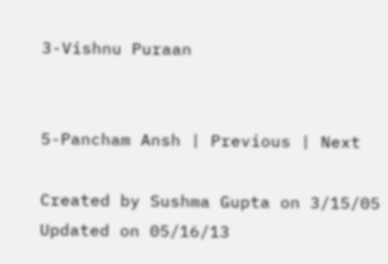3-Vishnu Puraan


5-Pancham Ansh | Previous | Next

Created by Sushma Gupta on 3/15/05
Updated on 05/16/13